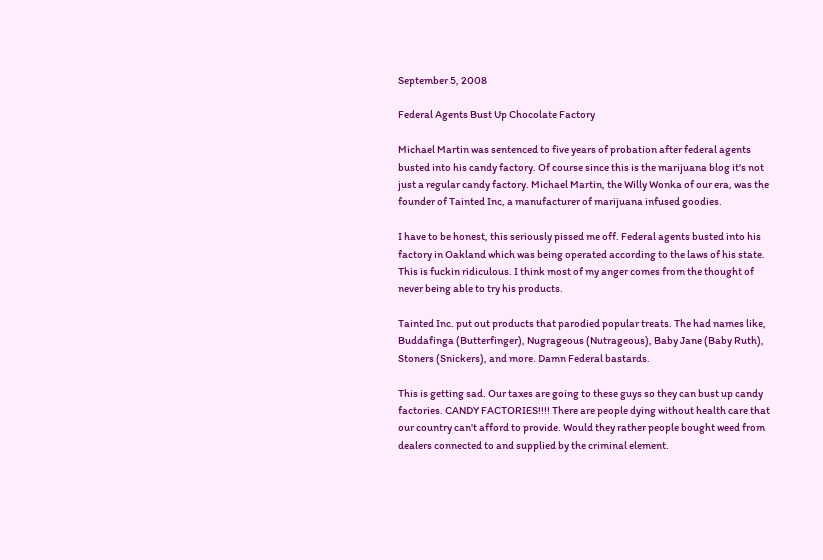September 5, 2008

Federal Agents Bust Up Chocolate Factory

Michael Martin was sentenced to five years of probation after federal agents busted into his candy factory. Of course since this is the marijuana blog it's not just a regular candy factory. Michael Martin, the Willy Wonka of our era, was the founder of Tainted Inc, a manufacturer of marijuana infused goodies.

I have to be honest, this seriously pissed me off. Federal agents busted into his factory in Oakland which was being operated according to the laws of his state. This is fuckin ridiculous. I think most of my anger comes from the thought of never being able to try his products.

Tainted Inc. put out products that parodied popular treats. The had names like, Buddafinga (Butterfinger), Nugrageous (Nutrageous), Baby Jane (Baby Ruth), Stoners (Snickers), and more. Damn Federal bastards.

This is getting sad. Our taxes are going to these guys so they can bust up candy factories. CANDY FACTORIES!!!! There are people dying without health care that our country can't afford to provide. Would they rather people bought weed from dealers connected to and supplied by the criminal element.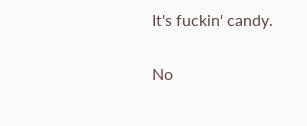It's fuckin' candy.

No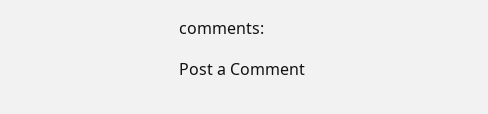comments:

Post a Comment